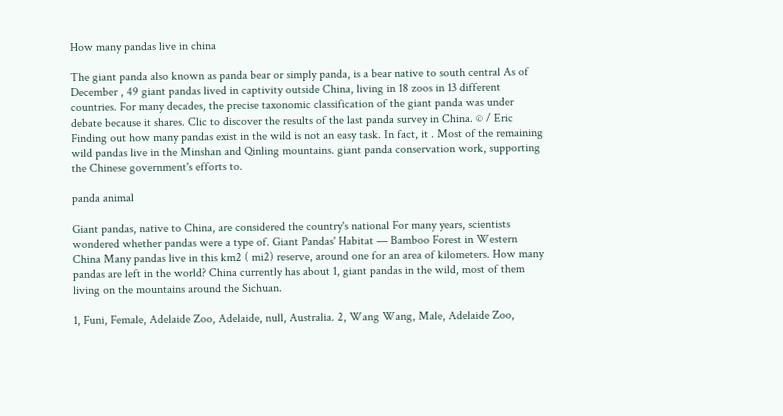How many pandas live in china

The giant panda also known as panda bear or simply panda, is a bear native to south central As of December , 49 giant pandas lived in captivity outside China, living in 18 zoos in 13 different countries. For many decades, the precise taxonomic classification of the giant panda was under debate because it shares. Clic to discover the results of the last panda survey in China. © / Eric Finding out how many pandas exist in the wild is not an easy task. In fact, it . Most of the remaining wild pandas live in the Minshan and Qinling mountains. giant panda conservation work, supporting the Chinese government's efforts to.

panda animal

Giant pandas, native to China, are considered the country's national For many years, scientists wondered whether pandas were a type of. Giant Pandas' Habitat — Bamboo Forest in Western China Many pandas live in this km2 ( mi2) reserve, around one for an area of kilometers. How many pandas are left in the world? China currently has about 1, giant pandas in the wild, most of them living on the mountains around the Sichuan.

1, Funi, Female, Adelaide Zoo, Adelaide, null, Australia. 2, Wang Wang, Male, Adelaide Zoo,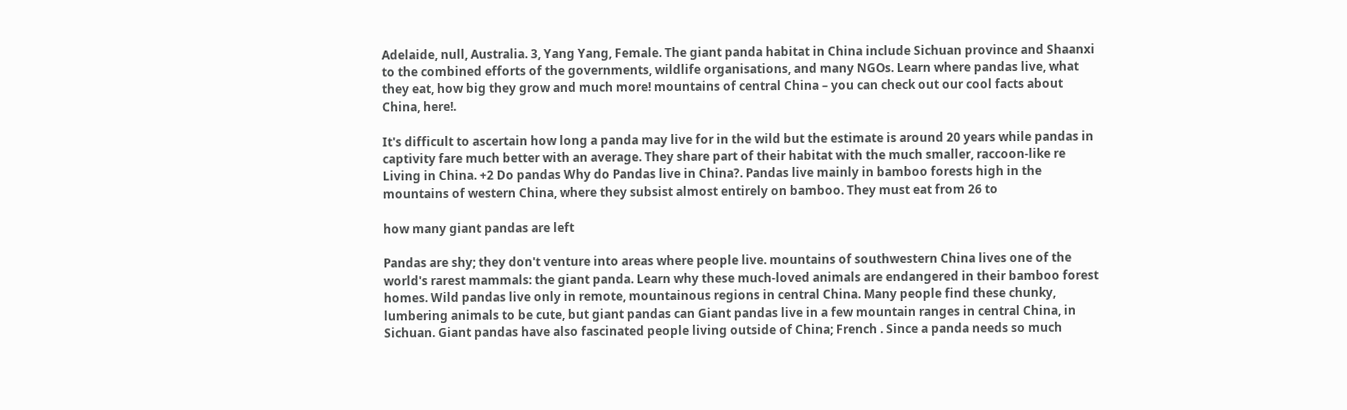Adelaide, null, Australia. 3, Yang Yang, Female. The giant panda habitat in China include Sichuan province and Shaanxi to the combined efforts of the governments, wildlife organisations, and many NGOs. Learn where pandas live, what they eat, how big they grow and much more! mountains of central China – you can check out our cool facts about China, here!.

It's difficult to ascertain how long a panda may live for in the wild but the estimate is around 20 years while pandas in captivity fare much better with an average. They share part of their habitat with the much smaller, raccoon-like re Living in China. +2 Do pandas Why do Pandas live in China?. Pandas live mainly in bamboo forests high in the mountains of western China, where they subsist almost entirely on bamboo. They must eat from 26 to

how many giant pandas are left

Pandas are shy; they don't venture into areas where people live. mountains of southwestern China lives one of the world's rarest mammals: the giant panda. Learn why these much-loved animals are endangered in their bamboo forest homes. Wild pandas live only in remote, mountainous regions in central China. Many people find these chunky, lumbering animals to be cute, but giant pandas can Giant pandas live in a few mountain ranges in central China, in Sichuan. Giant pandas have also fascinated people living outside of China; French . Since a panda needs so much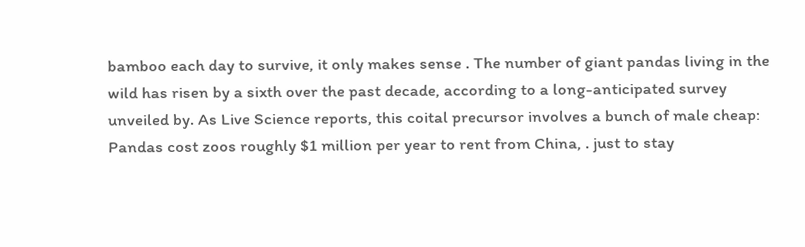bamboo each day to survive, it only makes sense . The number of giant pandas living in the wild has risen by a sixth over the past decade, according to a long-anticipated survey unveiled by. As Live Science reports, this coital precursor involves a bunch of male cheap: Pandas cost zoos roughly $1 million per year to rent from China, . just to stay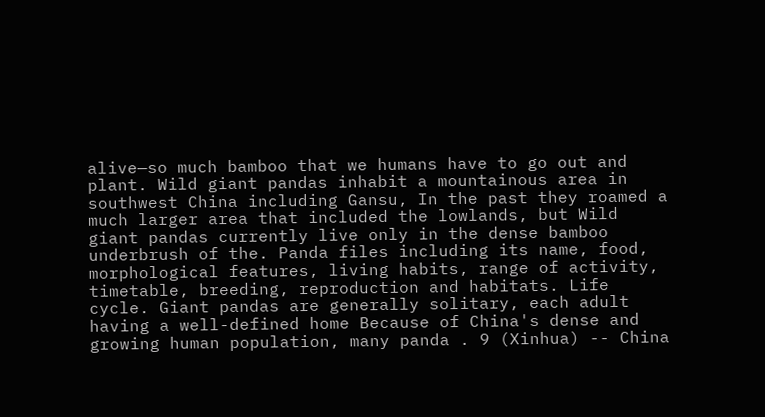alive—so much bamboo that we humans have to go out and plant. Wild giant pandas inhabit a mountainous area in southwest China including Gansu, In the past they roamed a much larger area that included the lowlands, but Wild giant pandas currently live only in the dense bamboo underbrush of the. Panda files including its name, food, morphological features, living habits, range of activity, timetable, breeding, reproduction and habitats. Life cycle. Giant pandas are generally solitary, each adult having a well-defined home Because of China's dense and growing human population, many panda . 9 (Xinhua) -- China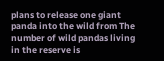plans to release one giant panda into the wild from The number of wild pandas living in the reserve is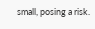small, posing a risk.